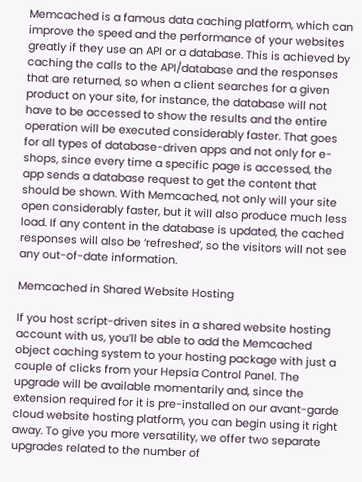Memcached is a famous data caching platform, which can improve the speed and the performance of your websites greatly if they use an API or a database. This is achieved by caching the calls to the API/database and the responses that are returned, so when a client searches for a given product on your site, for instance, the database will not have to be accessed to show the results and the entire operation will be executed considerably faster. That goes for all types of database-driven apps and not only for e-shops, since every time a specific page is accessed, the app sends a database request to get the content that should be shown. With Memcached, not only will your site open considerably faster, but it will also produce much less load. If any content in the database is updated, the cached responses will also be ‘refreshed’, so the visitors will not see any out-of-date information.

Memcached in Shared Website Hosting

If you host script-driven sites in a shared website hosting account with us, you’ll be able to add the Memcached object caching system to your hosting package with just a couple of clicks from your Hepsia Control Panel. The upgrade will be available momentarily and, since the extension required for it is pre-installed on our avant-garde cloud website hosting platform, you can begin using it right away. To give you more versatility, we offer two separate upgrades related to the number of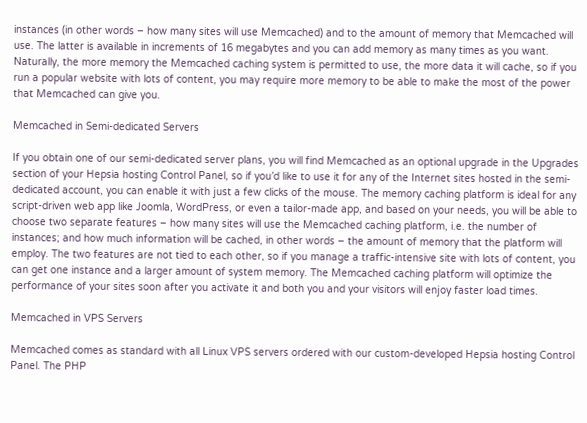instances (in other words – how many sites will use Memcached) and to the amount of memory that Memcached will use. The latter is available in increments of 16 megabytes and you can add memory as many times as you want. Naturally, the more memory the Memcached caching system is permitted to use, the more data it will cache, so if you run a popular website with lots of content, you may require more memory to be able to make the most of the power that Memcached can give you.

Memcached in Semi-dedicated Servers

If you obtain one of our semi-dedicated server plans, you will find Memcached as an optional upgrade in the Upgrades section of your Hepsia hosting Control Panel, so if you’d like to use it for any of the Internet sites hosted in the semi-dedicated account, you can enable it with just a few clicks of the mouse. The memory caching platform is ideal for any script-driven web app like Joomla, WordPress, or even a tailor-made app, and based on your needs, you will be able to choose two separate features – how many sites will use the Memcached caching platform, i.e. the number of instances; and how much information will be cached, in other words – the amount of memory that the platform will employ. The two features are not tied to each other, so if you manage a traffic-intensive site with lots of content, you can get one instance and a larger amount of system memory. The Memcached caching platform will optimize the performance of your sites soon after you activate it and both you and your visitors will enjoy faster load times.

Memcached in VPS Servers

Memcached comes as standard with all Linux VPS servers ordered with our custom-developed Hepsia hosting Control Panel. The PHP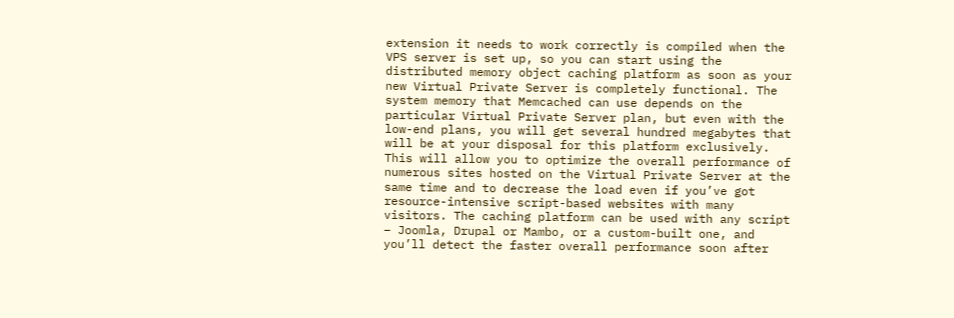extension it needs to work correctly is compiled when the VPS server is set up, so you can start using the distributed memory object caching platform as soon as your new Virtual Private Server is completely functional. The system memory that Memcached can use depends on the particular Virtual Private Server plan, but even with the low-end plans, you will get several hundred megabytes that will be at your disposal for this platform exclusively. This will allow you to optimize the overall performance of numerous sites hosted on the Virtual Private Server at the same time and to decrease the load even if you’ve got resource-intensive script-based websites with many visitors. The caching platform can be used with any script – Joomla, Drupal or Mambo, or a custom-built one, and you’ll detect the faster overall performance soon after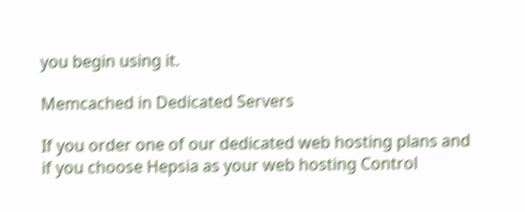you begin using it.

Memcached in Dedicated Servers

If you order one of our dedicated web hosting plans and if you choose Hepsia as your web hosting Control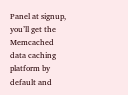Panel at signup, you’ll get the Memcached data caching platform by default and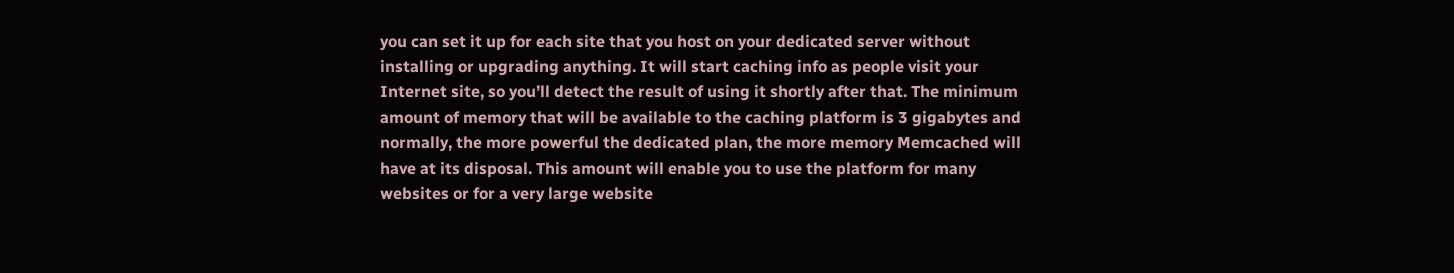you can set it up for each site that you host on your dedicated server without installing or upgrading anything. It will start caching info as people visit your Internet site, so you’ll detect the result of using it shortly after that. The minimum amount of memory that will be available to the caching platform is 3 gigabytes and normally, the more powerful the dedicated plan, the more memory Memcached will have at its disposal. This amount will enable you to use the platform for many websites or for a very large website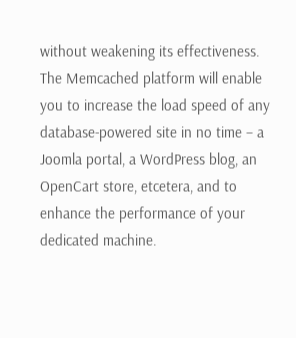without weakening its effectiveness. The Memcached platform will enable you to increase the load speed of any database-powered site in no time – a Joomla portal, a WordPress blog, an OpenCart store, etcetera, and to enhance the performance of your dedicated machine.